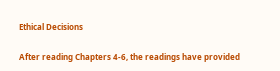Ethical Decisions

After reading Chapters 4-6, the readings have provided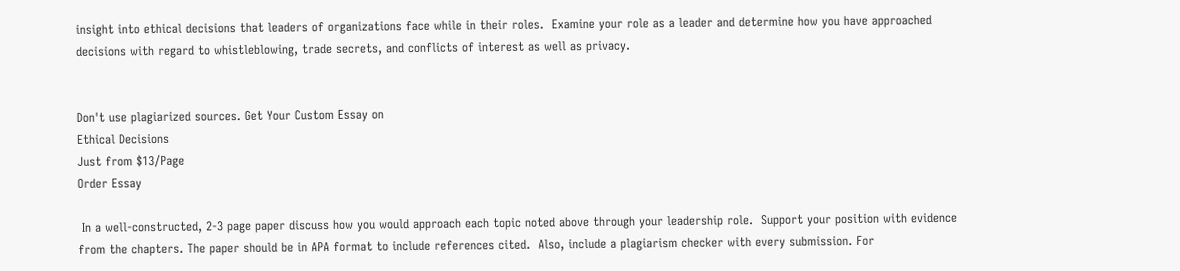insight into ethical decisions that leaders of organizations face while in their roles.  Examine your role as a leader and determine how you have approached decisions with regard to whistleblowing, trade secrets, and conflicts of interest as well as privacy.


Don't use plagiarized sources. Get Your Custom Essay on
Ethical Decisions
Just from $13/Page
Order Essay

 In a well-constructed, 2-3 page paper discuss how you would approach each topic noted above through your leadership role.  Support your position with evidence from the chapters. The paper should be in APA format to include references cited.  Also, include a plagiarism checker with every submission. For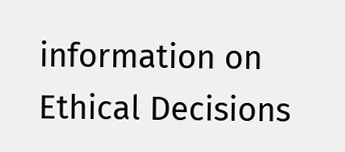information on Ethical Decisions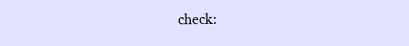check: